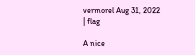vermorel Aug 31, 2022 | flag

A nice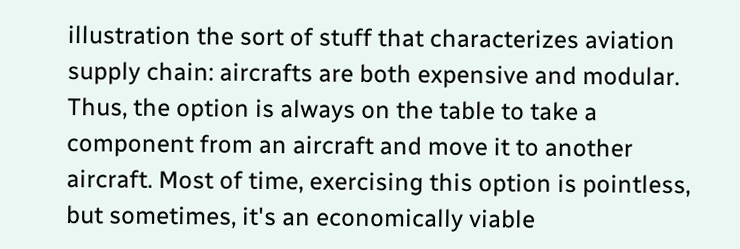illustration the sort of stuff that characterizes aviation supply chain: aircrafts are both expensive and modular. Thus, the option is always on the table to take a component from an aircraft and move it to another aircraft. Most of time, exercising this option is pointless, but sometimes, it's an economically viable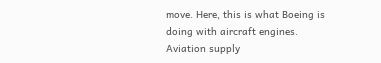move. Here, this is what Boeing is doing with aircraft engines. Aviation supply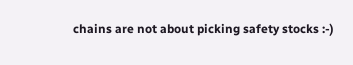chains are not about picking safety stocks :-)